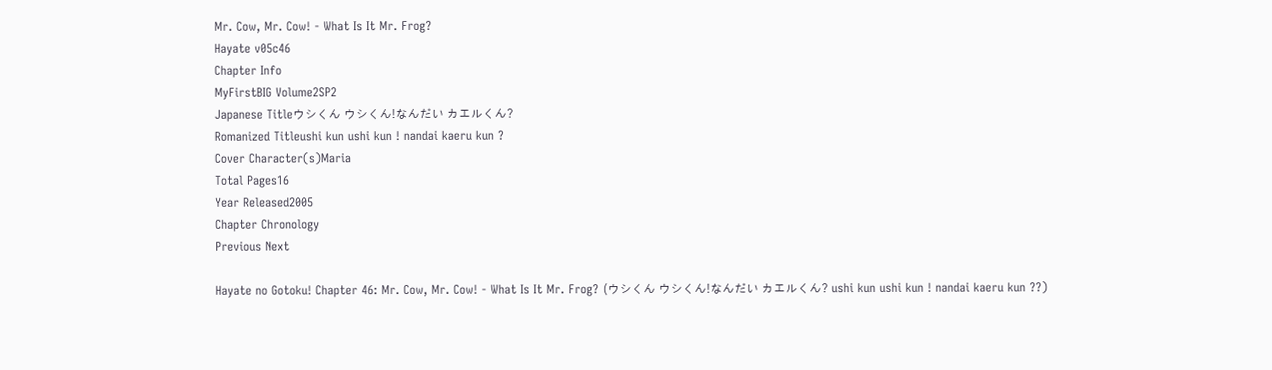Mr. Cow, Mr. Cow! - What Is It Mr. Frog?
Hayate v05c46
Chapter Info
MyFirstBIG Volume2SP2
Japanese Titleウシくん ウシくん!なんだい カエルくん?
Romanized Titleushi kun ushi kun ! nandai kaeru kun ?
Cover Character(s)Maria
Total Pages16
Year Released2005
Chapter Chronology
Previous Next

Hayate no Gotoku! Chapter 46: Mr. Cow, Mr. Cow! - What Is It Mr. Frog? (ウシくん ウシくん!なんだい カエルくん? ushi kun ushi kun ! nandai kaeru kun ??)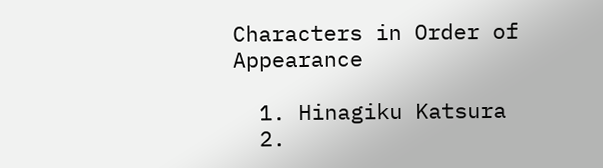Characters in Order of Appearance

  1. Hinagiku Katsura
  2.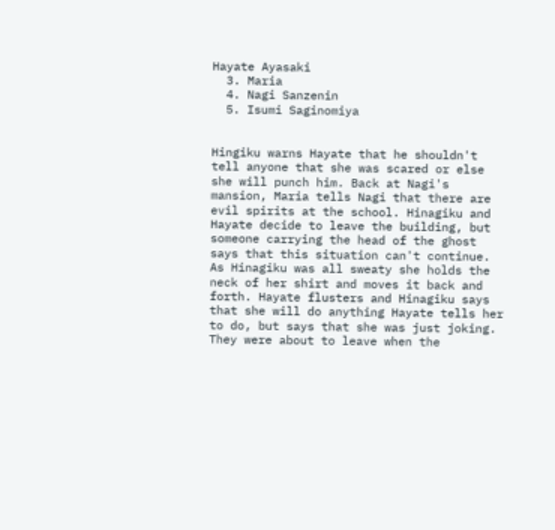Hayate Ayasaki
  3. Maria
  4. Nagi Sanzenin
  5. Isumi Saginomiya


Hingiku warns Hayate that he shouldn't tell anyone that she was scared or else she will punch him. Back at Nagi's mansion, Maria tells Nagi that there are evil spirits at the school. Hinagiku and Hayate decide to leave the building, but someone carrying the head of the ghost says that this situation can't continue. As Hinagiku was all sweaty she holds the neck of her shirt and moves it back and forth. Hayate flusters and Hinagiku says that she will do anything Hayate tells her to do, but says that she was just joking. They were about to leave when the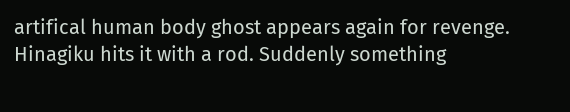artifical human body ghost appears again for revenge. Hinagiku hits it with a rod. Suddenly something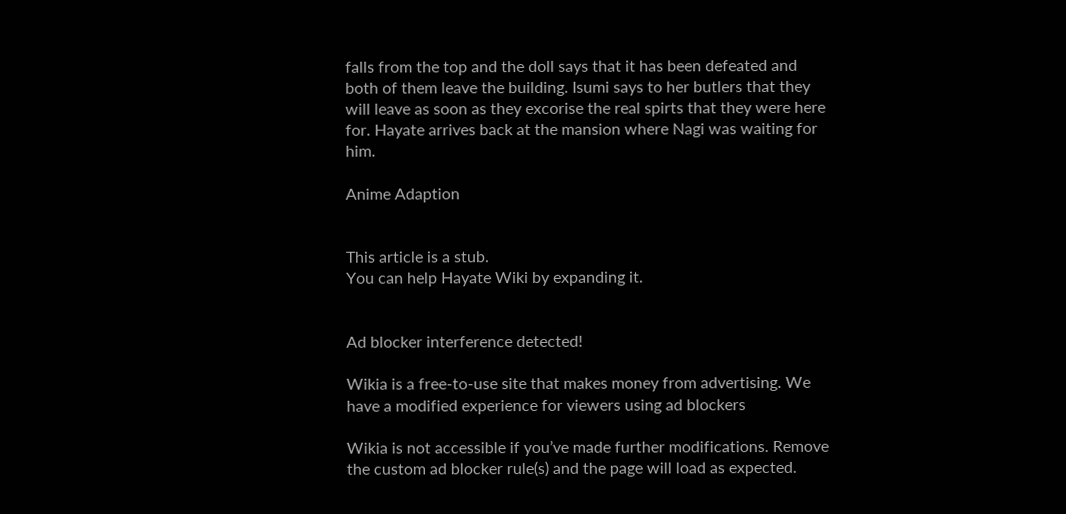falls from the top and the doll says that it has been defeated and both of them leave the building. Isumi says to her butlers that they will leave as soon as they excorise the real spirts that they were here for. Hayate arrives back at the mansion where Nagi was waiting for him.

Anime Adaption


This article is a stub.
You can help Hayate Wiki by expanding it.


Ad blocker interference detected!

Wikia is a free-to-use site that makes money from advertising. We have a modified experience for viewers using ad blockers

Wikia is not accessible if you’ve made further modifications. Remove the custom ad blocker rule(s) and the page will load as expected.